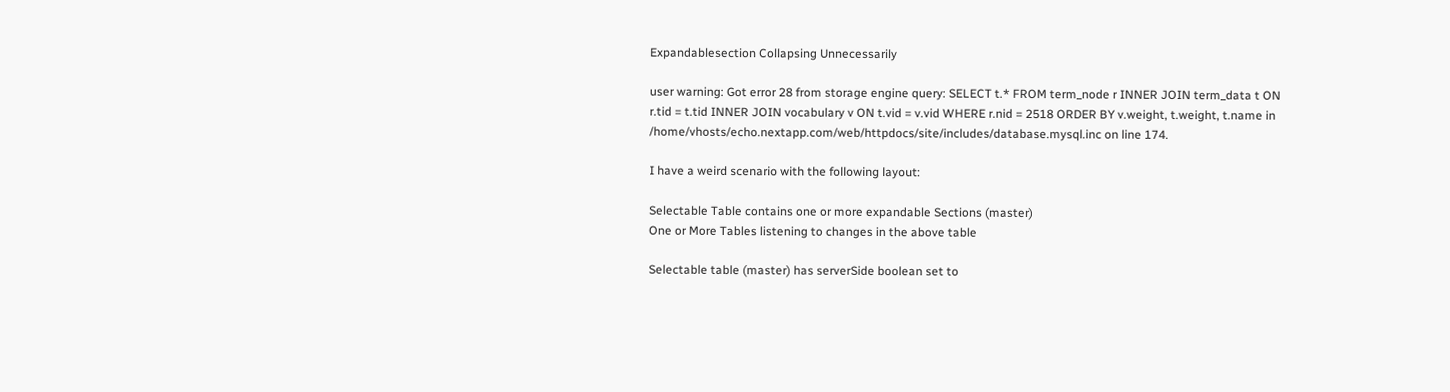Expandablesection Collapsing Unnecessarily

user warning: Got error 28 from storage engine query: SELECT t.* FROM term_node r INNER JOIN term_data t ON r.tid = t.tid INNER JOIN vocabulary v ON t.vid = v.vid WHERE r.nid = 2518 ORDER BY v.weight, t.weight, t.name in /home/vhosts/echo.nextapp.com/web/httpdocs/site/includes/database.mysql.inc on line 174.

I have a weird scenario with the following layout:

Selectable Table contains one or more expandable Sections (master)
One or More Tables listening to changes in the above table

Selectable table (master) has serverSide boolean set to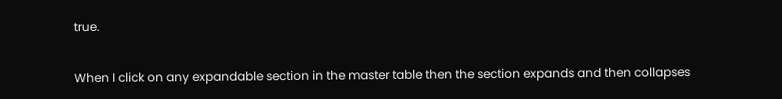true.

When I click on any expandable section in the master table then the section expands and then collapses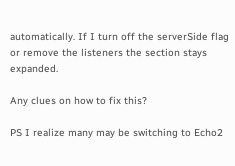automatically. If I turn off the serverSide flag or remove the listeners the section stays expanded.

Any clues on how to fix this?

PS I realize many may be switching to Echo2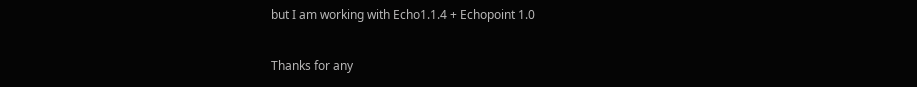but I am working with Echo1.1.4 + Echopoint 1.0

Thanks for any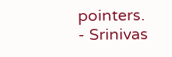pointers.
- Srinivas